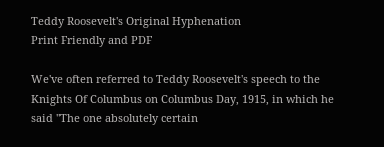Teddy Roosevelt's Original Hyphenation
Print Friendly and PDF

We've often referred to Teddy Roosevelt's speech to the Knights Of Columbus on Columbus Day, 1915, in which he said "The one absolutely certain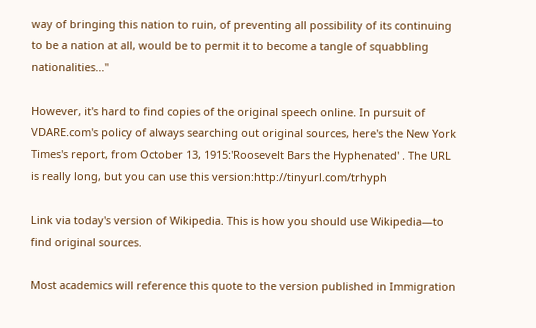way of bringing this nation to ruin, of preventing all possibility of its continuing to be a nation at all, would be to permit it to become a tangle of squabbling nationalities..."

However, it's hard to find copies of the original speech online. In pursuit of VDARE.com's policy of always searching out original sources, here's the New York Times's report, from October 13, 1915:'Roosevelt Bars the Hyphenated' . The URL is really long, but you can use this version:http://tinyurl.com/trhyph

Link via today's version of Wikipedia. This is how you should use Wikipedia—to find original sources.

Most academics will reference this quote to the version published in Immigration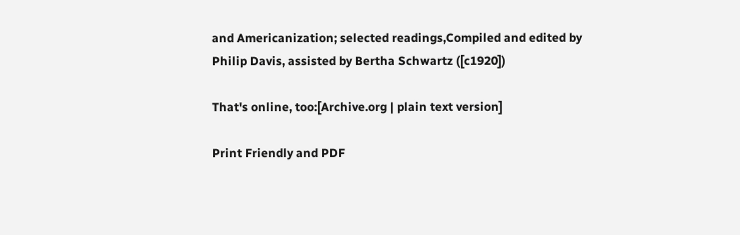and Americanization; selected readings,Compiled and edited by Philip Davis, assisted by Bertha Schwartz ([c1920])

That's online, too:[Archive.org | plain text version]

Print Friendly and PDF